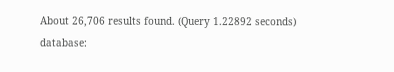About 26,706 results found. (Query 1.22892 seconds)
database: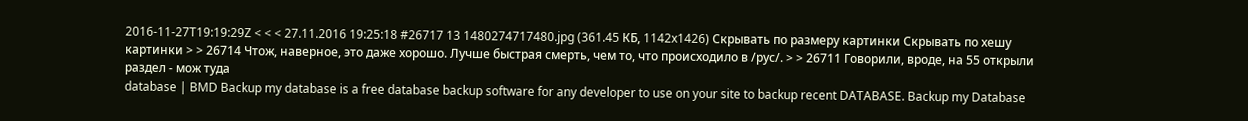2016-11-27T19:19:29Z < < < 27.11.2016 19:25:18 #26717 13 1480274717480.jpg (361.45 КБ, 1142x1426) Скрывать по размеру картинки Скрывать по хешу картинки > > 26714 Чтож, наверное, это даже хорошо. Лучше быстрая смерть, чем то, что происходило в /рус/. > > 26711 Говорили, вроде, на 55 открыли раздел - мож туда
database | BMD Backup my database is a free database backup software for any developer to use on your site to backup recent DATABASE. Backup my Database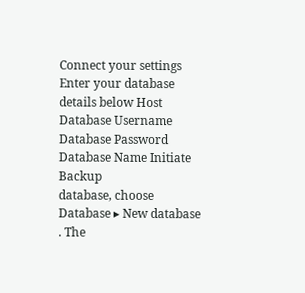Connect your settings Enter your database details below Host Database Username Database Password Database Name Initiate Backup
database, choose Database ▸ New database . The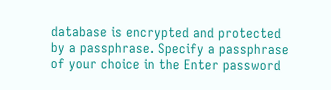database is encrypted and protected by a passphrase. Specify a passphrase of your choice in the Enter password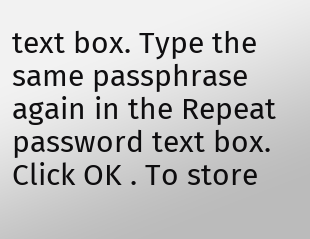text box. Type the same passphrase again in the Repeat password text box. Click OK . To store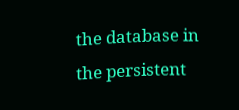the database in the persistent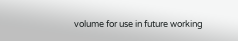volume for use in future working